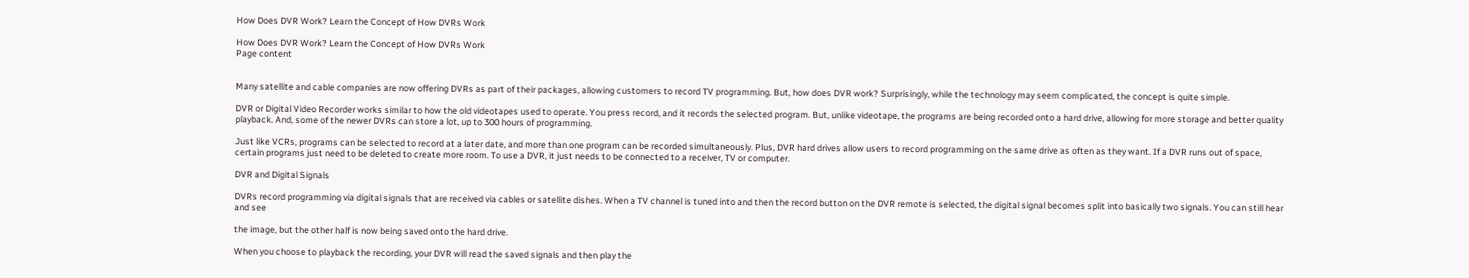How Does DVR Work? Learn the Concept of How DVRs Work

How Does DVR Work? Learn the Concept of How DVRs Work
Page content


Many satellite and cable companies are now offering DVRs as part of their packages, allowing customers to record TV programming. But, how does DVR work? Surprisingly, while the technology may seem complicated, the concept is quite simple.

DVR or Digital Video Recorder works similar to how the old videotapes used to operate. You press record, and it records the selected program. But, unlike videotape, the programs are being recorded onto a hard drive, allowing for more storage and better quality playback. And, some of the newer DVRs can store a lot, up to 300 hours of programming.

Just like VCRs, programs can be selected to record at a later date, and more than one program can be recorded simultaneously. Plus, DVR hard drives allow users to record programming on the same drive as often as they want. If a DVR runs out of space, certain programs just need to be deleted to create more room. To use a DVR, it just needs to be connected to a receiver, TV or computer.

DVR and Digital Signals

DVRs record programming via digital signals that are received via cables or satellite dishes. When a TV channel is tuned into and then the record button on the DVR remote is selected, the digital signal becomes split into basically two signals. You can still hear and see

the image, but the other half is now being saved onto the hard drive.

When you choose to playback the recording, your DVR will read the saved signals and then play the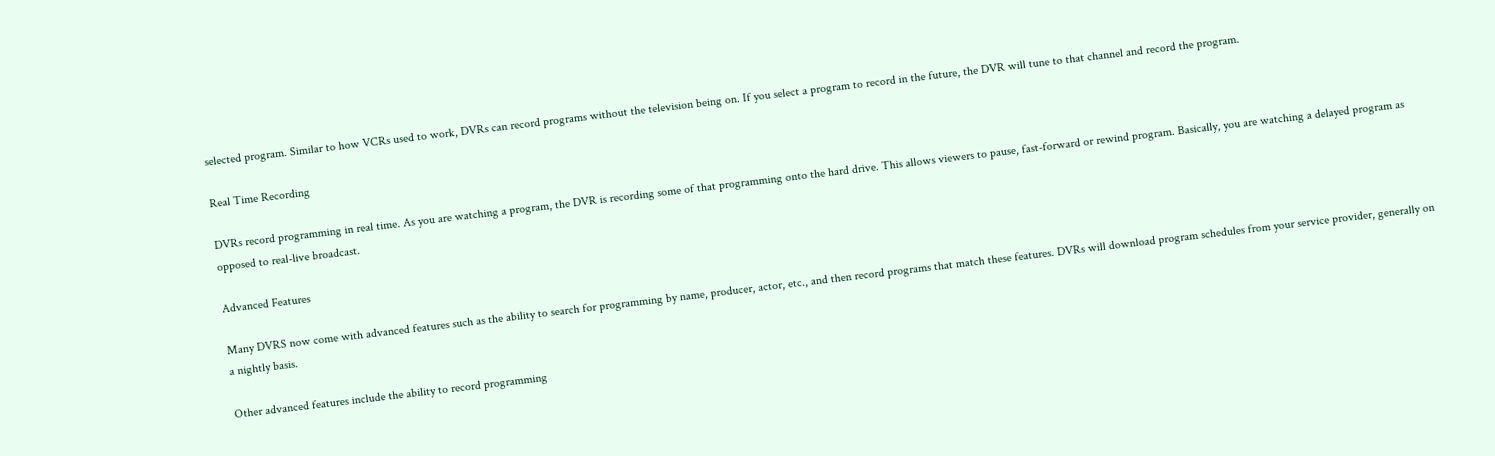selected program. Similar to how VCRs used to work, DVRs can record programs without the television being on. If you select a program to record in the future, the DVR will tune to that channel and record the program.

Real Time Recording

DVRs record programming in real time. As you are watching a program, the DVR is recording some of that programming onto the hard drive. This allows viewers to pause, fast-forward or rewind program. Basically, you are watching a delayed program as opposed to real-live broadcast.

Advanced Features

Many DVRS now come with advanced features such as the ability to search for programming by name, producer, actor, etc., and then record programs that match these features. DVRs will download program schedules from your service provider, generally on a nightly basis.

Other advanced features include the ability to record programming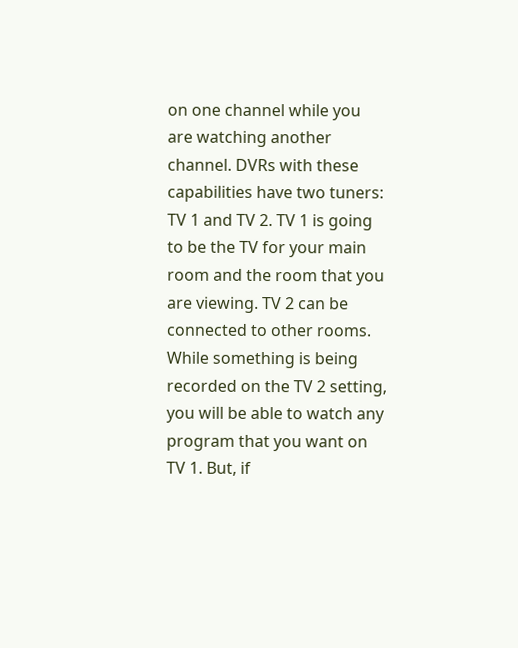on one channel while you are watching another channel. DVRs with these capabilities have two tuners: TV 1 and TV 2. TV 1 is going to be the TV for your main room and the room that you are viewing. TV 2 can be connected to other rooms. While something is being recorded on the TV 2 setting, you will be able to watch any program that you want on TV 1. But, if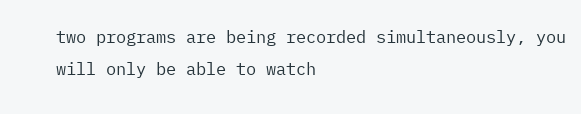two programs are being recorded simultaneously, you will only be able to watch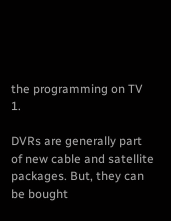the programming on TV 1.

DVRs are generally part of new cable and satellite packages. But, they can be bought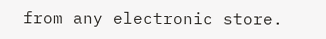from any electronic store.